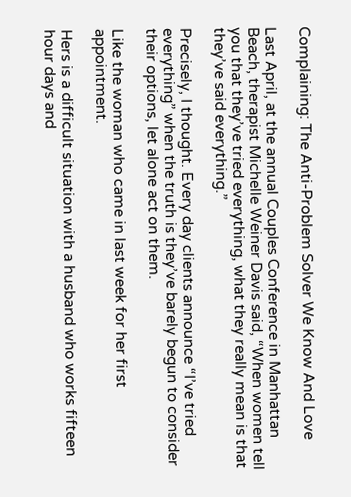Complaining: The Anti-Problem Solver We Know And Love

Last April, at the annual Couples Conference in Manhattan Beach, therapist Michelle Weiner Davis said, “When women tell you that they’ve tried everything, what they really mean is that they’ve said everything.”

Precisely, I thought. Every day clients announce “I’ve tried everything” when the truth is they’ve barely begun to consider their options, let alone act on them.

Like the woman who came in last week for her first appointment.

Hers is a difficult situation with a husband who works fifteen hour days and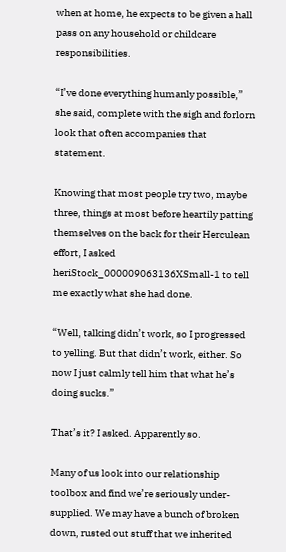when at home, he expects to be given a hall pass on any household or childcare responsibilities.

“I’ve done everything humanly possible,” she said, complete with the sigh and forlorn look that often accompanies that statement.

Knowing that most people try two, maybe three, things at most before heartily patting themselves on the back for their Herculean effort, I asked heriStock_000009063136XSmall-1 to tell me exactly what she had done.

“Well, talking didn’t work, so I progressed to yelling. But that didn’t work, either. So now I just calmly tell him that what he’s doing sucks.”

That’s it? I asked. Apparently so.

Many of us look into our relationship toolbox and find we’re seriously under-supplied. We may have a bunch of broken down, rusted out stuff that we inherited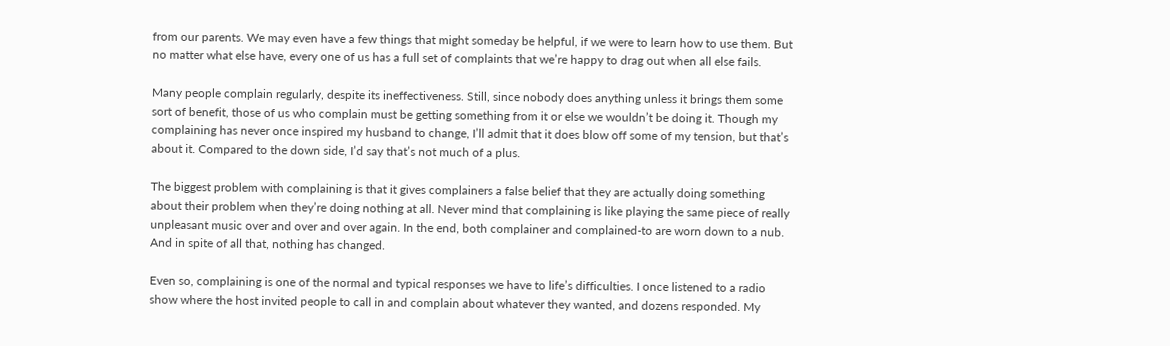from our parents. We may even have a few things that might someday be helpful, if we were to learn how to use them. But no matter what else have, every one of us has a full set of complaints that we’re happy to drag out when all else fails.

Many people complain regularly, despite its ineffectiveness. Still, since nobody does anything unless it brings them some sort of benefit, those of us who complain must be getting something from it or else we wouldn’t be doing it. Though my complaining has never once inspired my husband to change, I’ll admit that it does blow off some of my tension, but that’s about it. Compared to the down side, I’d say that’s not much of a plus.

The biggest problem with complaining is that it gives complainers a false belief that they are actually doing something about their problem when they’re doing nothing at all. Never mind that complaining is like playing the same piece of really unpleasant music over and over and over again. In the end, both complainer and complained-to are worn down to a nub. And in spite of all that, nothing has changed.

Even so, complaining is one of the normal and typical responses we have to life’s difficulties. I once listened to a radio show where the host invited people to call in and complain about whatever they wanted, and dozens responded. My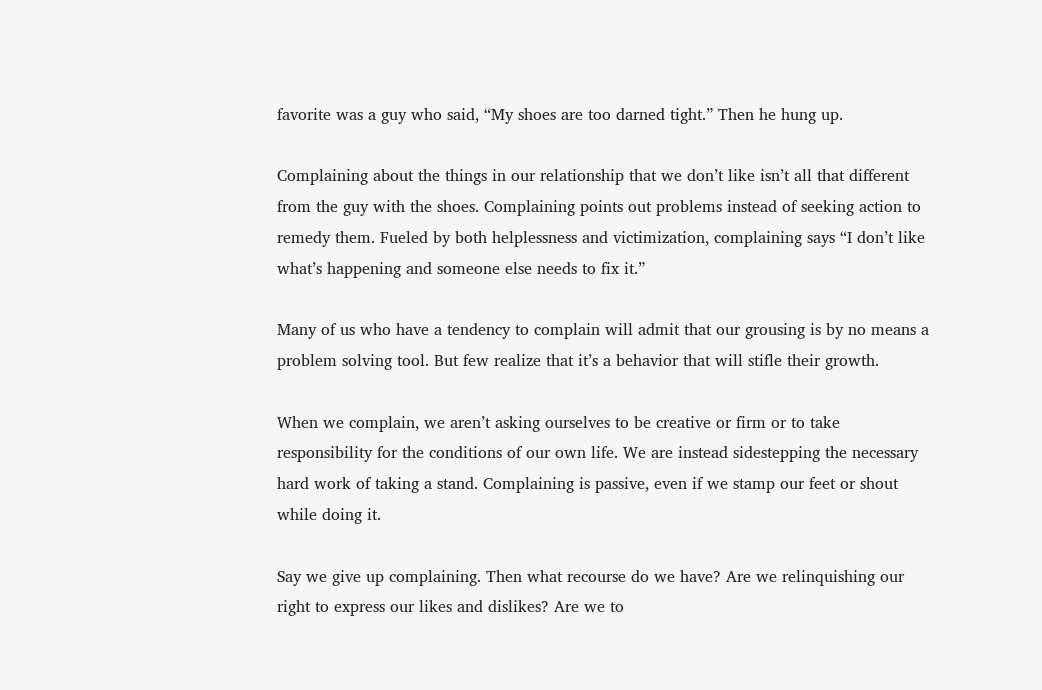favorite was a guy who said, “My shoes are too darned tight.” Then he hung up.

Complaining about the things in our relationship that we don’t like isn’t all that different from the guy with the shoes. Complaining points out problems instead of seeking action to remedy them. Fueled by both helplessness and victimization, complaining says “I don’t like what’s happening and someone else needs to fix it.”

Many of us who have a tendency to complain will admit that our grousing is by no means a problem solving tool. But few realize that it’s a behavior that will stifle their growth.

When we complain, we aren’t asking ourselves to be creative or firm or to take responsibility for the conditions of our own life. We are instead sidestepping the necessary hard work of taking a stand. Complaining is passive, even if we stamp our feet or shout while doing it.

Say we give up complaining. Then what recourse do we have? Are we relinquishing our right to express our likes and dislikes? Are we to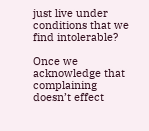just live under conditions that we find intolerable?

Once we acknowledge that complaining doesn’t effect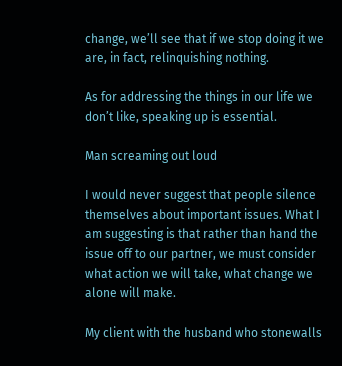change, we’ll see that if we stop doing it we are, in fact, relinquishing nothing.

As for addressing the things in our life we don’t like, speaking up is essential.

Man screaming out loud

I would never suggest that people silence themselves about important issues. What I am suggesting is that rather than hand the issue off to our partner, we must consider what action we will take, what change we alone will make.

My client with the husband who stonewalls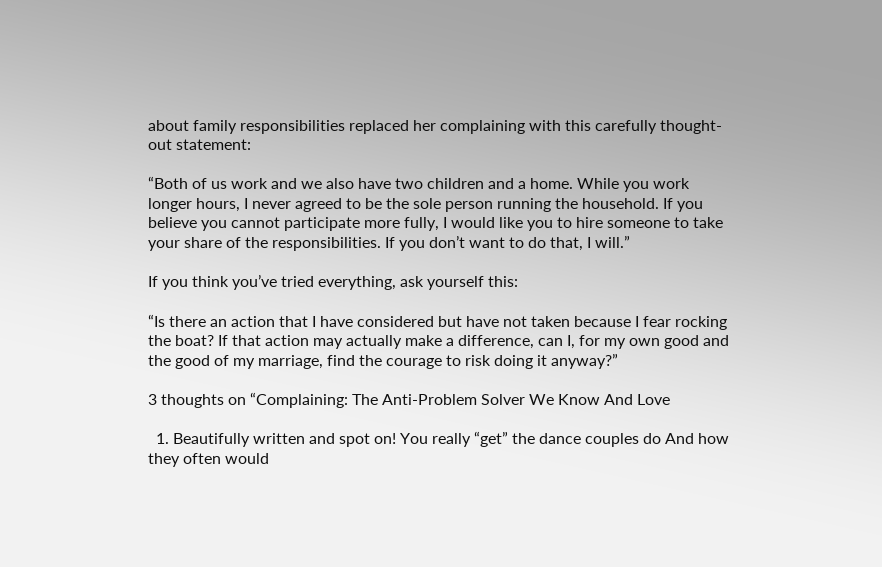about family responsibilities replaced her complaining with this carefully thought-out statement:

“Both of us work and we also have two children and a home. While you work longer hours, I never agreed to be the sole person running the household. If you believe you cannot participate more fully, I would like you to hire someone to take your share of the responsibilities. If you don’t want to do that, I will.”

If you think you’ve tried everything, ask yourself this:

“Is there an action that I have considered but have not taken because I fear rocking the boat? If that action may actually make a difference, can I, for my own good and the good of my marriage, find the courage to risk doing it anyway?”

3 thoughts on “Complaining: The Anti-Problem Solver We Know And Love

  1. Beautifully written and spot on! You really “get” the dance couples do And how they often would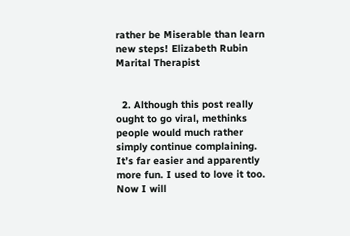rather be Miserable than learn new steps! Elizabeth Rubin Marital Therapist


  2. Although this post really ought to go viral, methinks people would much rather simply continue complaining. It’s far easier and apparently more fun. I used to love it too. Now I will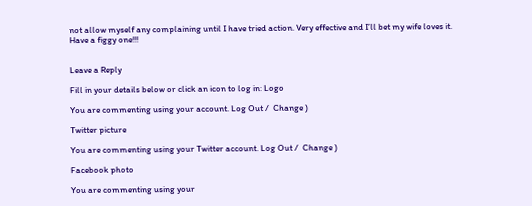not allow myself any complaining until I have tried action. Very effective and I’ll bet my wife loves it. Have a figgy one!!!


Leave a Reply

Fill in your details below or click an icon to log in: Logo

You are commenting using your account. Log Out /  Change )

Twitter picture

You are commenting using your Twitter account. Log Out /  Change )

Facebook photo

You are commenting using your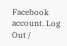Facebook account. Log Out /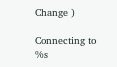Change )

Connecting to %s